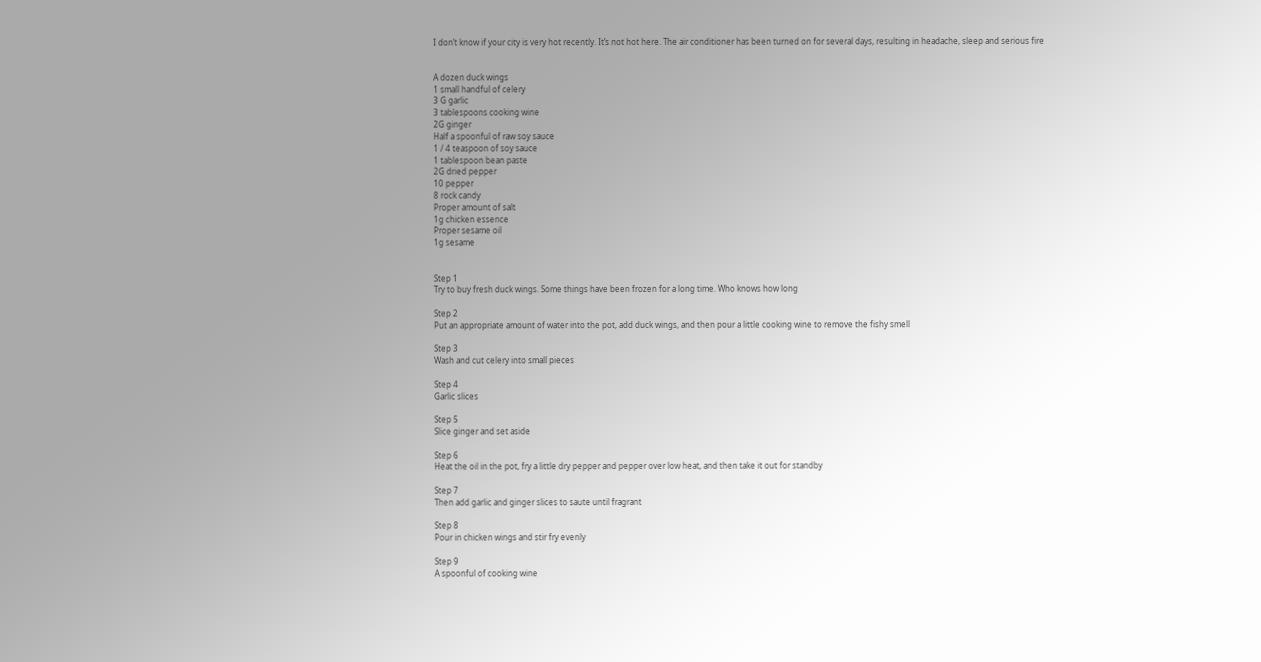I don’t know if your city is very hot recently. It’s not hot here. The air conditioner has been turned on for several days, resulting in headache, sleep and serious fire


A dozen duck wings
1 small handful of celery
3 G garlic
3 tablespoons cooking wine
2G ginger
Half a spoonful of raw soy sauce
1 / 4 teaspoon of soy sauce
1 tablespoon bean paste
2G dried pepper
10 pepper
8 rock candy
Proper amount of salt
1g chicken essence
Proper sesame oil
1g sesame


Step 1
Try to buy fresh duck wings. Some things have been frozen for a long time. Who knows how long

Step 2
Put an appropriate amount of water into the pot, add duck wings, and then pour a little cooking wine to remove the fishy smell

Step 3
Wash and cut celery into small pieces

Step 4
Garlic slices

Step 5
Slice ginger and set aside

Step 6
Heat the oil in the pot, fry a little dry pepper and pepper over low heat, and then take it out for standby

Step 7
Then add garlic and ginger slices to saute until fragrant

Step 8
Pour in chicken wings and stir fry evenly

Step 9
A spoonful of cooking wine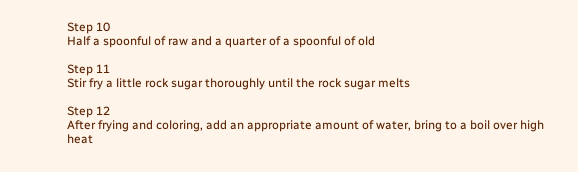Step 10
Half a spoonful of raw and a quarter of a spoonful of old

Step 11
Stir fry a little rock sugar thoroughly until the rock sugar melts

Step 12
After frying and coloring, add an appropriate amount of water, bring to a boil over high heat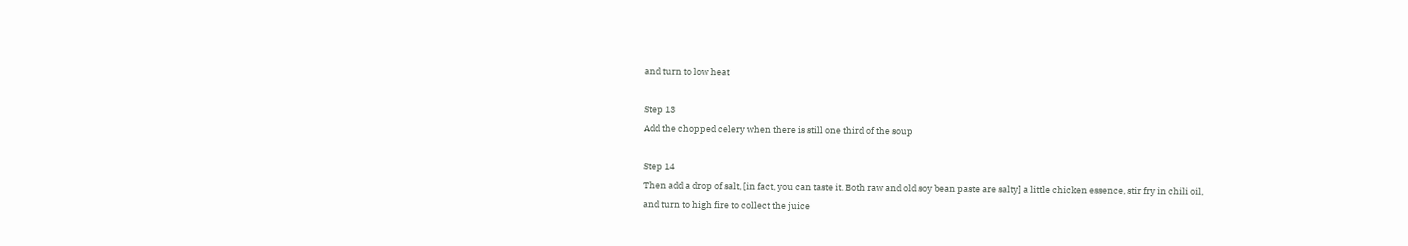and turn to low heat

Step 13
Add the chopped celery when there is still one third of the soup

Step 14
Then add a drop of salt, [in fact, you can taste it. Both raw and old soy bean paste are salty] a little chicken essence, stir fry in chili oil, and turn to high fire to collect the juice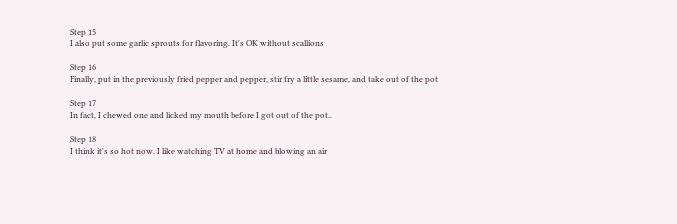Step 15
I also put some garlic sprouts for flavoring. It's OK without scallions

Step 16
Finally, put in the previously fried pepper and pepper, stir fry a little sesame, and take out of the pot

Step 17
In fact, I chewed one and licked my mouth before I got out of the pot..

Step 18
I think it's so hot now. I like watching TV at home and blowing an air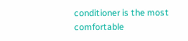conditioner is the most comfortable